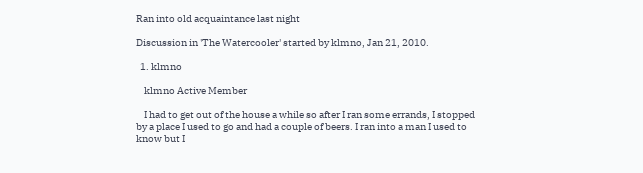Ran into old acquaintance last night

Discussion in 'The Watercooler' started by klmno, Jan 21, 2010.

  1. klmno

    klmno Active Member

    I had to get out of the house a while so after I ran some errands, I stopped by a place I used to go and had a couple of beers. I ran into a man I used to know but I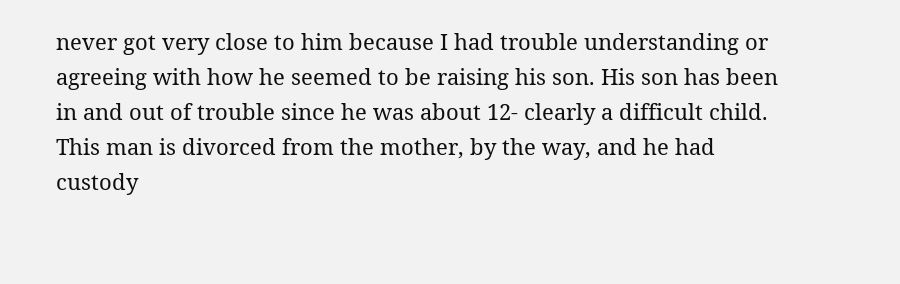never got very close to him because I had trouble understanding or agreeing with how he seemed to be raising his son. His son has been in and out of trouble since he was about 12- clearly a difficult child. This man is divorced from the mother, by the way, and he had custody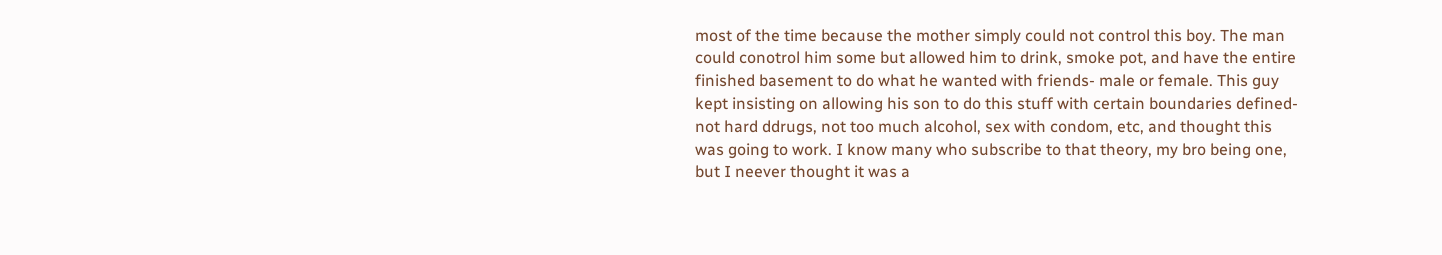most of the time because the mother simply could not control this boy. The man could conotrol him some but allowed him to drink, smoke pot, and have the entire finished basement to do what he wanted with friends- male or female. This guy kept insisting on allowing his son to do this stuff with certain boundaries defined- not hard ddrugs, not too much alcohol, sex with condom, etc, and thought this was going to work. I know many who subscribe to that theory, my bro being one, but I neever thought it was a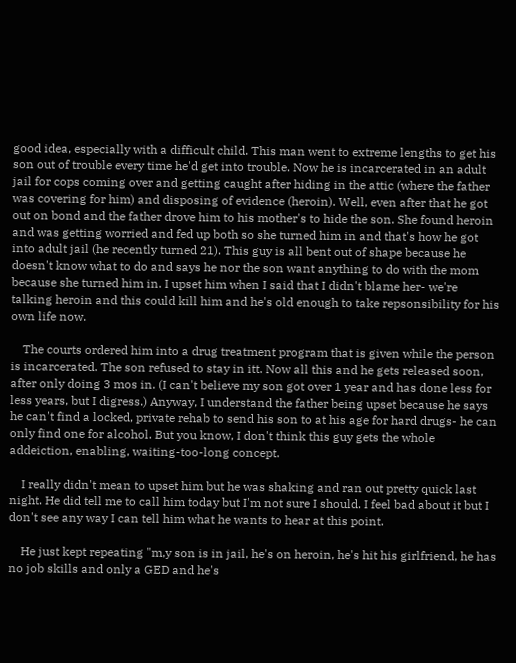good idea, especially with a difficult child. This man went to extreme lengths to get his son out of trouble every time he'd get into trouble. Now he is incarcerated in an adult jail for cops coming over and getting caught after hiding in the attic (where the father was covering for him) and disposing of evidence (heroin). Well, even after that he got out on bond and the father drove him to his mother's to hide the son. She found heroin and was getting worried and fed up both so she turned him in and that's how he got into adult jail (he recently turned 21). This guy is all bent out of shape because he doesn't know what to do and says he nor the son want anything to do with the mom because she turned him in. I upset him when I said that I didn't blame her- we're talking heroin and this could kill him and he's old enough to take repsonsibility for his own life now.

    The courts ordered him into a drug treatment program that is given while the person is incarcerated. The son refused to stay in itt. Now all this and he gets released soon, after only doing 3 mos in. (I can't believe my son got over 1 year and has done less for less years, but I digress.) Anyway, I understand the father being upset because he says he can't find a locked, private rehab to send his son to at his age for hard drugs- he can only find one for alcohol. But you know, I don't think this guy gets the whole addeiction, enabling, waiting-too-long concept.

    I really didn't mean to upset him but he was shaking and ran out pretty quick last night. He did tell me to call him today but I'm not sure I should. I feel bad about it but I don't see any way I can tell him what he wants to hear at this point.

    He just kept repeating "m,y son is in jail, he's on heroin, he's hit his girlfriend, he has no job skills and only a GED and he's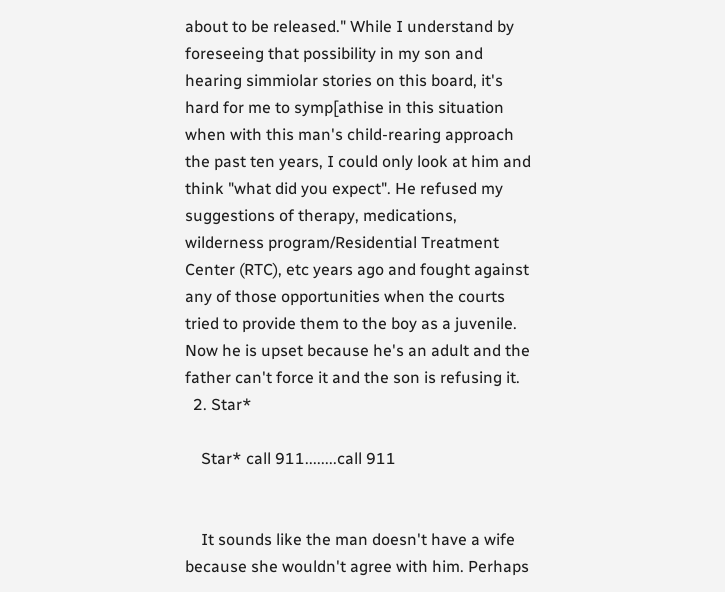about to be released." While I understand by foreseeing that possibility in my son and hearing simmiolar stories on this board, it's hard for me to symp[athise in this situation when with this man's child-rearing approach the past ten years, I could only look at him and think "what did you expect". He refused my suggestions of therapy, medications, wilderness program/Residential Treatment Center (RTC), etc years ago and fought against any of those opportunities when the courts tried to provide them to the boy as a juvenile. Now he is upset because he's an adult and the father can't force it and the son is refusing it.
  2. Star*

    Star* call 911........call 911


    It sounds like the man doesn't have a wife because she wouldn't agree with him. Perhaps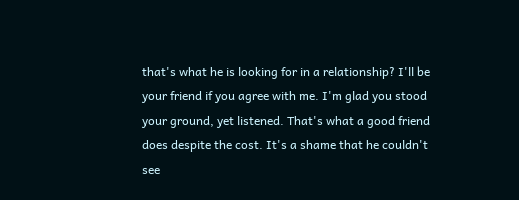that's what he is looking for in a relationship? I'll be your friend if you agree with me. I'm glad you stood your ground, yet listened. That's what a good friend does despite the cost. It's a shame that he couldn't see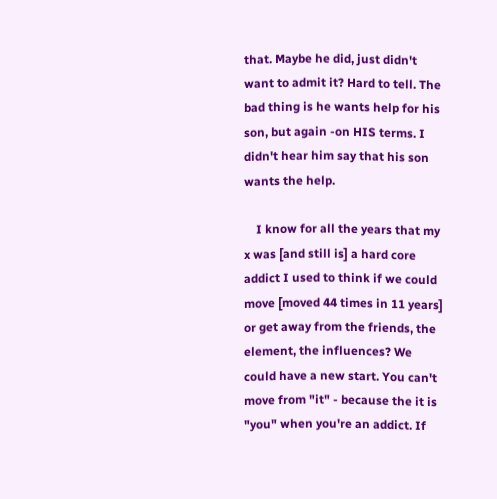that. Maybe he did, just didn't want to admit it? Hard to tell. The bad thing is he wants help for his son, but again -on HIS terms. I didn't hear him say that his son wants the help.

    I know for all the years that my x was [and still is] a hard core addict I used to think if we could move [moved 44 times in 11 years] or get away from the friends, the element, the influences? We could have a new start. You can't move from "it" - because the it is "you" when you're an addict. If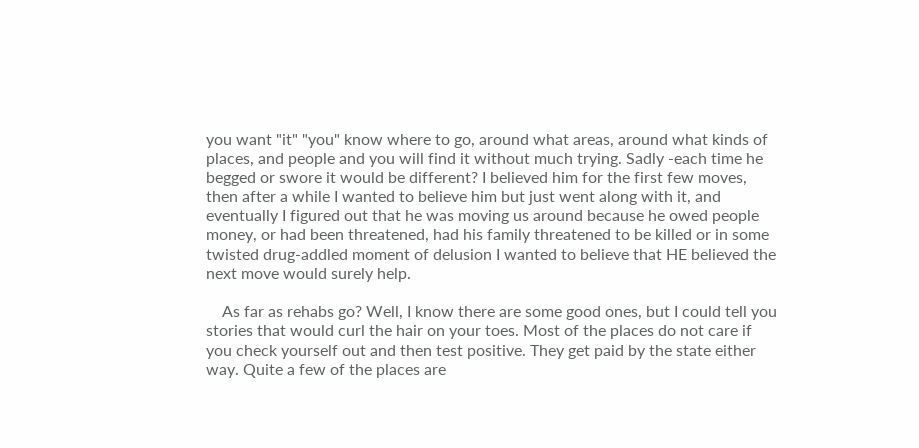you want "it" "you" know where to go, around what areas, around what kinds of places, and people and you will find it without much trying. Sadly -each time he begged or swore it would be different? I believed him for the first few moves, then after a while I wanted to believe him but just went along with it, and eventually I figured out that he was moving us around because he owed people money, or had been threatened, had his family threatened to be killed or in some twisted drug-addled moment of delusion I wanted to believe that HE believed the next move would surely help.

    As far as rehabs go? Well, I know there are some good ones, but I could tell you stories that would curl the hair on your toes. Most of the places do not care if you check yourself out and then test positive. They get paid by the state either way. Quite a few of the places are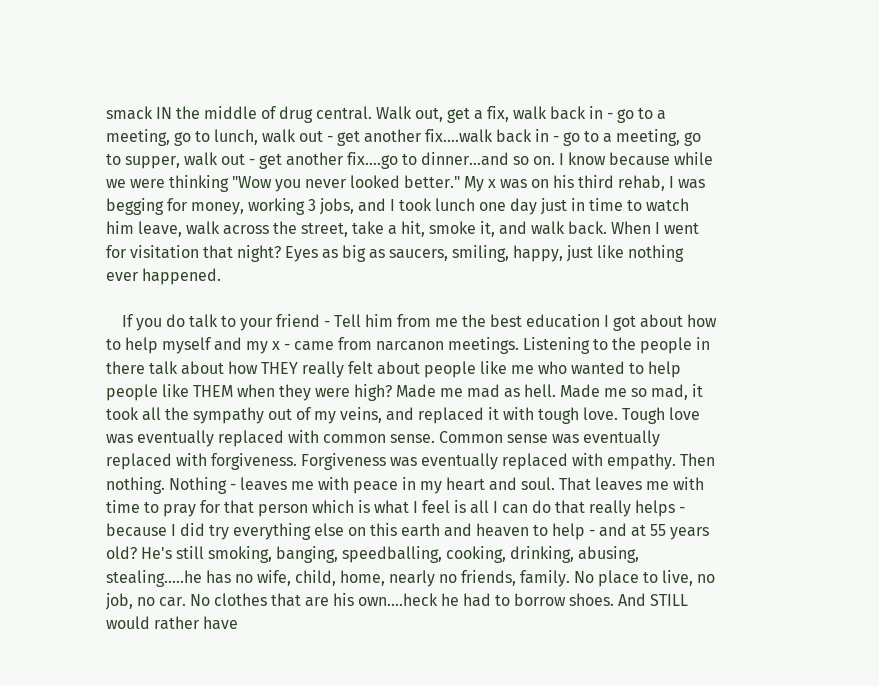smack IN the middle of drug central. Walk out, get a fix, walk back in - go to a meeting, go to lunch, walk out - get another fix....walk back in - go to a meeting, go to supper, walk out - get another fix....go to dinner...and so on. I know because while we were thinking "Wow you never looked better." My x was on his third rehab, I was begging for money, working 3 jobs, and I took lunch one day just in time to watch him leave, walk across the street, take a hit, smoke it, and walk back. When I went for visitation that night? Eyes as big as saucers, smiling, happy, just like nothing ever happened.

    If you do talk to your friend - Tell him from me the best education I got about how to help myself and my x - came from narcanon meetings. Listening to the people in there talk about how THEY really felt about people like me who wanted to help people like THEM when they were high? Made me mad as hell. Made me so mad, it took all the sympathy out of my veins, and replaced it with tough love. Tough love was eventually replaced with common sense. Common sense was eventually replaced with forgiveness. Forgiveness was eventually replaced with empathy. Then nothing. Nothing - leaves me with peace in my heart and soul. That leaves me with time to pray for that person which is what I feel is all I can do that really helps - because I did try everything else on this earth and heaven to help - and at 55 years old? He's still smoking, banging, speedballing, cooking, drinking, abusing, stealing.....he has no wife, child, home, nearly no friends, family. No place to live, no job, no car. No clothes that are his own....heck he had to borrow shoes. And STILL would rather have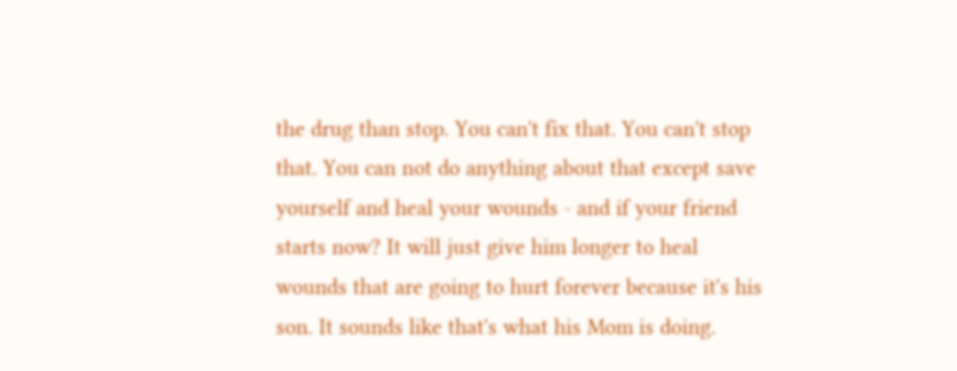the drug than stop. You can't fix that. You can't stop that. You can not do anything about that except save yourself and heal your wounds - and if your friend starts now? It will just give him longer to heal wounds that are going to hurt forever because it's his son. It sounds like that's what his Mom is doing.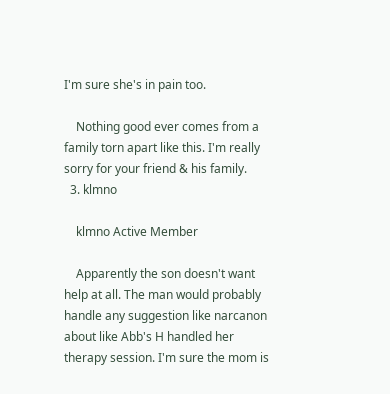I'm sure she's in pain too.

    Nothing good ever comes from a family torn apart like this. I'm really sorry for your friend & his family.
  3. klmno

    klmno Active Member

    Apparently the son doesn't want help at all. The man would probably handle any suggestion like narcanon about like Abb's H handled her therapy session. I'm sure the mom is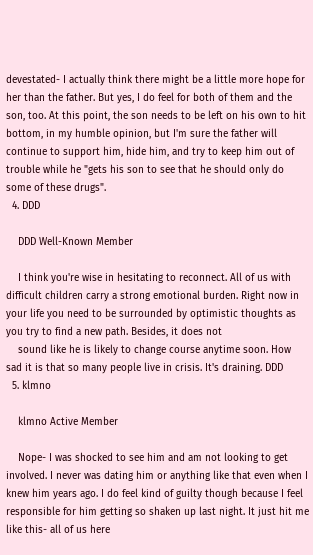devestated- I actually think there might be a little more hope for her than the father. But yes, I do feel for both of them and the son, too. At this point, the son needs to be left on his own to hit bottom, in my humble opinion, but I'm sure the father will continue to support him, hide him, and try to keep him out of trouble while he "gets his son to see that he should only do some of these drugs".
  4. DDD

    DDD Well-Known Member

    I think you're wise in hesitating to reconnect. All of us with difficult children carry a strong emotional burden. Right now in your life you need to be surrounded by optimistic thoughts as you try to find a new path. Besides, it does not
    sound like he is likely to change course anytime soon. How sad it is that so many people live in crisis. It's draining. DDD
  5. klmno

    klmno Active Member

    Nope- I was shocked to see him and am not looking to get involved. I never was dating him or anything like that even when I knew him years ago. I do feel kind of guilty though because I feel responsible for him getting so shaken up last night. It just hit me like this- all of us here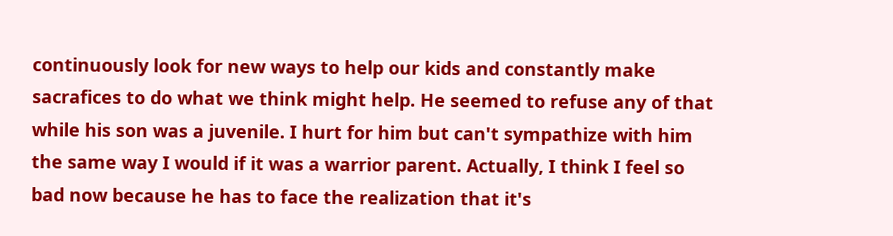continuously look for new ways to help our kids and constantly make sacrafices to do what we think might help. He seemed to refuse any of that while his son was a juvenile. I hurt for him but can't sympathize with him the same way I would if it was a warrior parent. Actually, I think I feel so bad now because he has to face the realization that it's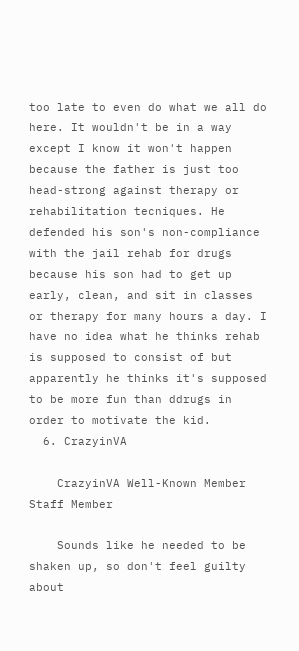too late to even do what we all do here. It wouldn't be in a way except I know it won't happen because the father is just too head-strong against therapy or rehabilitation tecniques. He defended his son's non-compliance with the jail rehab for drugs because his son had to get up early, clean, and sit in classes or therapy for many hours a day. I have no idea what he thinks rehab is supposed to consist of but apparently he thinks it's supposed to be more fun than ddrugs in order to motivate the kid.
  6. CrazyinVA

    CrazyinVA Well-Known Member Staff Member

    Sounds like he needed to be shaken up, so don't feel guilty about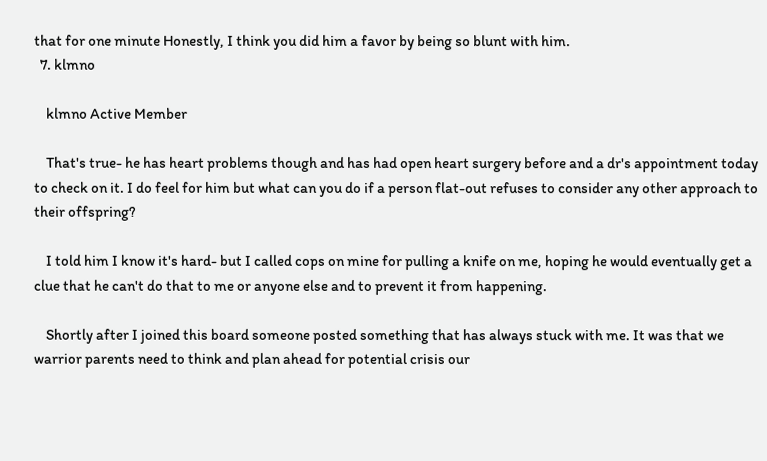that for one minute Honestly, I think you did him a favor by being so blunt with him.
  7. klmno

    klmno Active Member

    That's true- he has heart problems though and has had open heart surgery before and a dr's appointment today to check on it. I do feel for him but what can you do if a person flat-out refuses to consider any other approach to their offspring?

    I told him I know it's hard- but I called cops on mine for pulling a knife on me, hoping he would eventually get a clue that he can't do that to me or anyone else and to prevent it from happening.

    Shortly after I joined this board someone posted something that has always stuck with me. It was that we warrior parents need to think and plan ahead for potential crisis our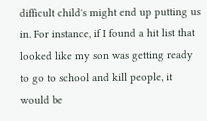difficult child's might end up putting us in. For instance, if I found a hit list that looked like my son was getting ready to go to school and kill people, it would be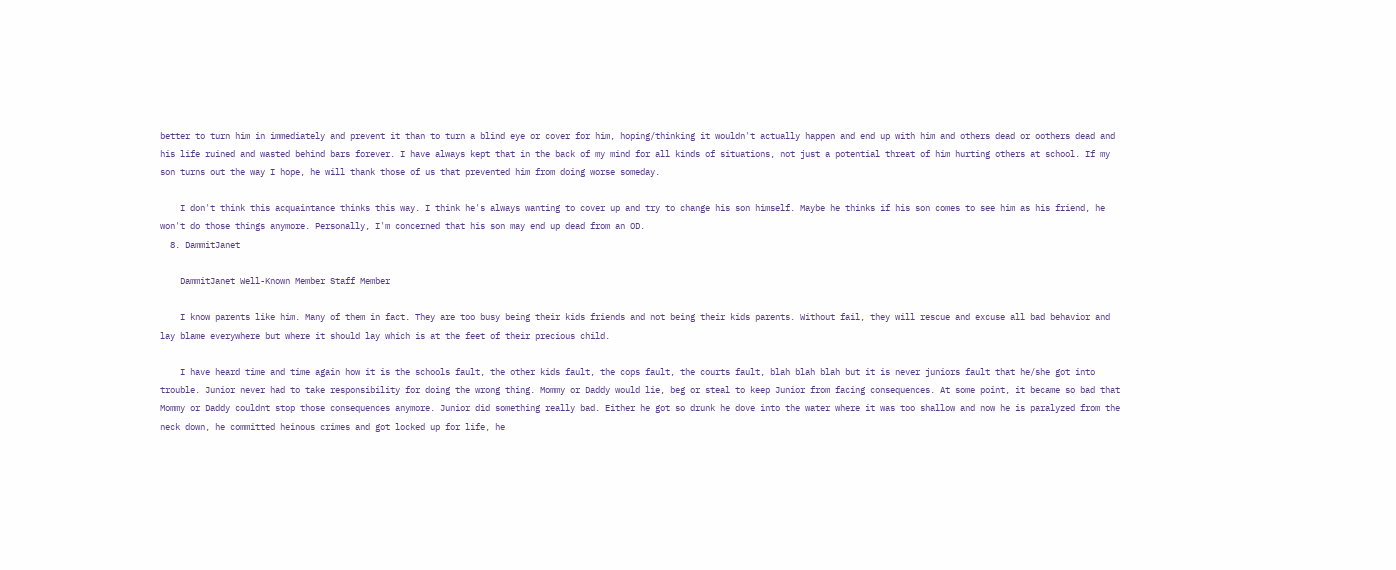better to turn him in immediately and prevent it than to turn a blind eye or cover for him, hoping/thinking it wouldn't actually happen and end up with him and others dead or oothers dead and his life ruined and wasted behind bars forever. I have always kept that in the back of my mind for all kinds of situations, not just a potential threat of him hurting others at school. If my son turns out the way I hope, he will thank those of us that prevented him from doing worse someday.

    I don't think this acquaintance thinks this way. I think he's always wanting to cover up and try to change his son himself. Maybe he thinks if his son comes to see him as his friend, he won't do those things anymore. Personally, I'm concerned that his son may end up dead from an OD.
  8. DammitJanet

    DammitJanet Well-Known Member Staff Member

    I know parents like him. Many of them in fact. They are too busy being their kids friends and not being their kids parents. Without fail, they will rescue and excuse all bad behavior and lay blame everywhere but where it should lay which is at the feet of their precious child.

    I have heard time and time again how it is the schools fault, the other kids fault, the cops fault, the courts fault, blah blah blah but it is never juniors fault that he/she got into trouble. Junior never had to take responsibility for doing the wrong thing. Mommy or Daddy would lie, beg or steal to keep Junior from facing consequences. At some point, it became so bad that Mommy or Daddy couldnt stop those consequences anymore. Junior did something really bad. Either he got so drunk he dove into the water where it was too shallow and now he is paralyzed from the neck down, he committed heinous crimes and got locked up for life, he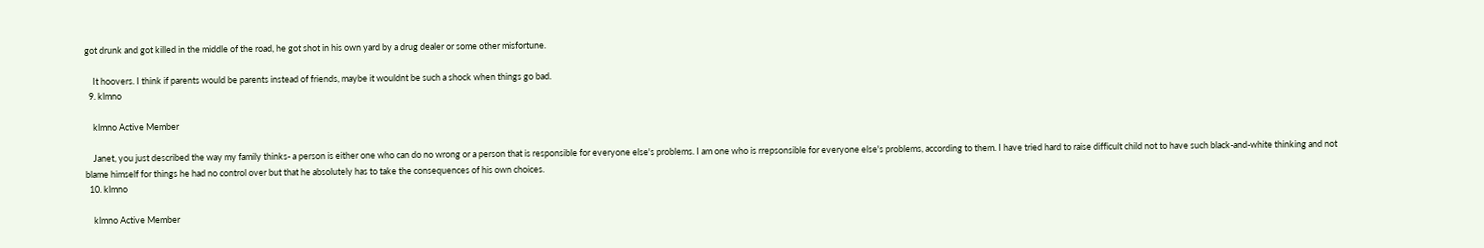got drunk and got killed in the middle of the road, he got shot in his own yard by a drug dealer or some other misfortune.

    It hoovers. I think if parents would be parents instead of friends, maybe it wouldnt be such a shock when things go bad.
  9. klmno

    klmno Active Member

    Janet, you just described the way my family thinks- a person is either one who can do no wrong or a person that is responsible for everyone else's problems. I am one who is rrepsonsible for everyone else's problems, according to them. I have tried hard to raise difficult child not to have such black-and-white thinking and not blame himself for things he had no control over but that he absolutely has to take the consequences of his own choices.
  10. klmno

    klmno Active Member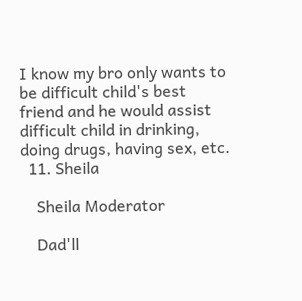I know my bro only wants to be difficult child's best friend and he would assist difficult child in drinking, doing drugs, having sex, etc.
  11. Sheila

    Sheila Moderator

    Dad'll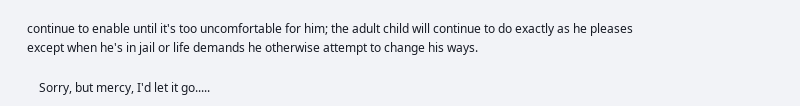continue to enable until it's too uncomfortable for him; the adult child will continue to do exactly as he pleases except when he's in jail or life demands he otherwise attempt to change his ways.

    Sorry, but mercy, I'd let it go.....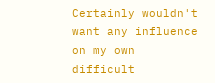Certainly wouldn't want any influence on my own difficult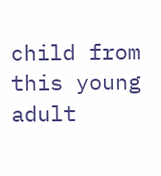child from this young adult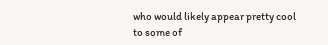who would likely appear pretty cool to some of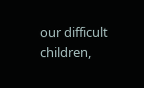our difficult children,